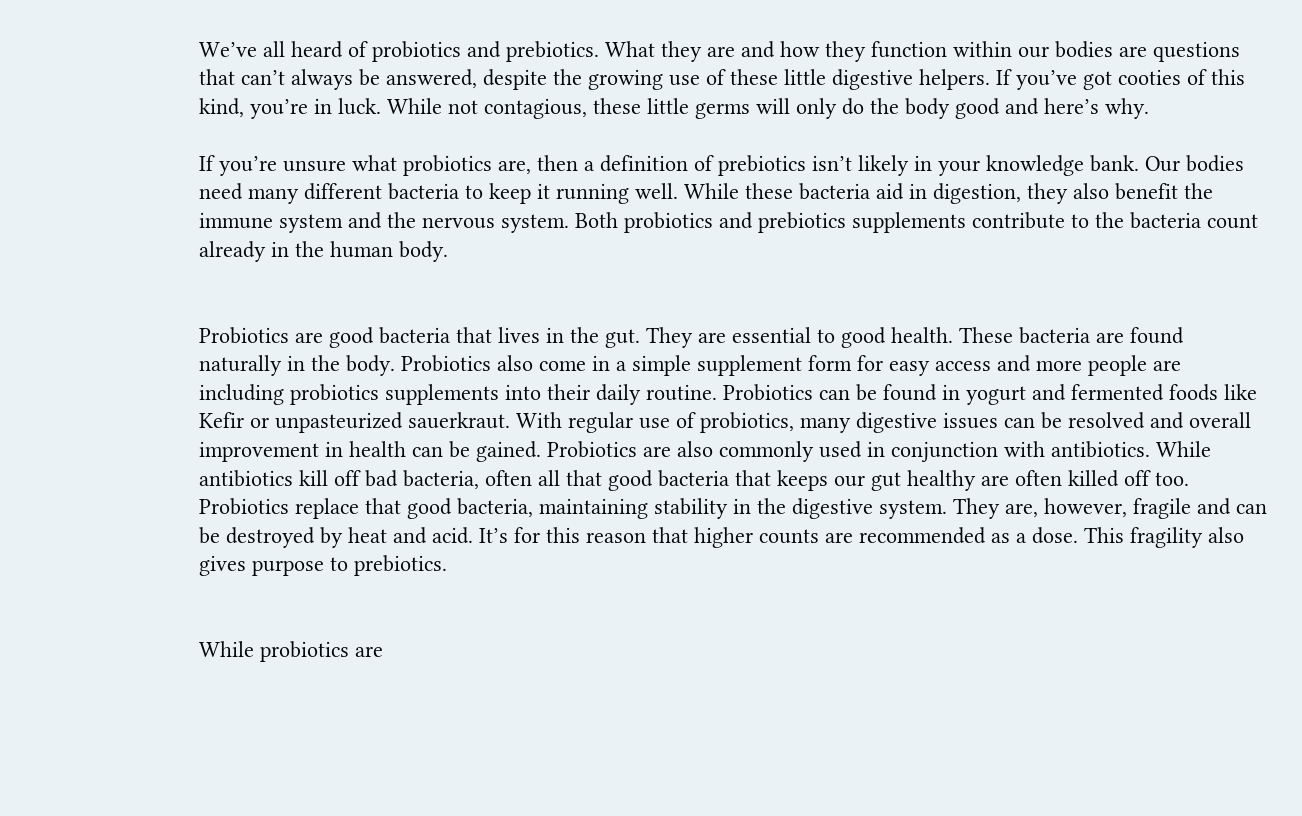We’ve all heard of probiotics and prebiotics. What they are and how they function within our bodies are questions that can’t always be answered, despite the growing use of these little digestive helpers. If you’ve got cooties of this kind, you’re in luck. While not contagious, these little germs will only do the body good and here’s why.

If you’re unsure what probiotics are, then a definition of prebiotics isn’t likely in your knowledge bank. Our bodies need many different bacteria to keep it running well. While these bacteria aid in digestion, they also benefit the immune system and the nervous system. Both probiotics and prebiotics supplements contribute to the bacteria count already in the human body.


Probiotics are good bacteria that lives in the gut. They are essential to good health. These bacteria are found naturally in the body. Probiotics also come in a simple supplement form for easy access and more people are including probiotics supplements into their daily routine. Probiotics can be found in yogurt and fermented foods like Kefir or unpasteurized sauerkraut. With regular use of probiotics, many digestive issues can be resolved and overall improvement in health can be gained. Probiotics are also commonly used in conjunction with antibiotics. While antibiotics kill off bad bacteria, often all that good bacteria that keeps our gut healthy are often killed off too. Probiotics replace that good bacteria, maintaining stability in the digestive system. They are, however, fragile and can be destroyed by heat and acid. It’s for this reason that higher counts are recommended as a dose. This fragility also gives purpose to prebiotics.


While probiotics are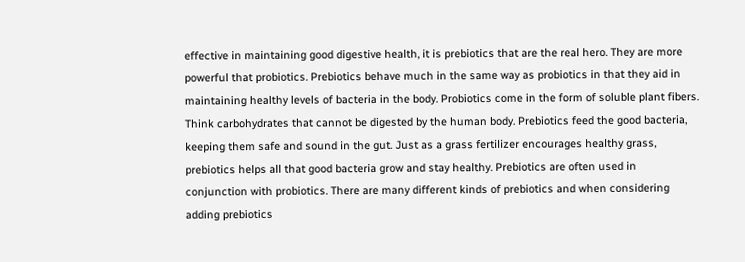effective in maintaining good digestive health, it is prebiotics that are the real hero. They are more powerful that probiotics. Prebiotics behave much in the same way as probiotics in that they aid in maintaining healthy levels of bacteria in the body. Probiotics come in the form of soluble plant fibers. Think carbohydrates that cannot be digested by the human body. Prebiotics feed the good bacteria, keeping them safe and sound in the gut. Just as a grass fertilizer encourages healthy grass, prebiotics helps all that good bacteria grow and stay healthy. Prebiotics are often used in conjunction with probiotics. There are many different kinds of prebiotics and when considering adding prebiotics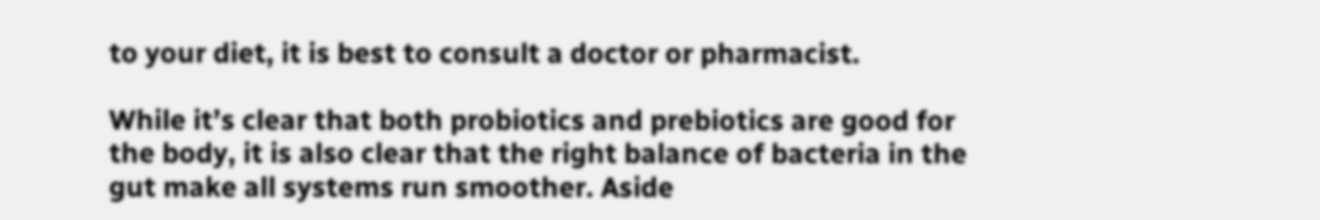to your diet, it is best to consult a doctor or pharmacist.

While it’s clear that both probiotics and prebiotics are good for the body, it is also clear that the right balance of bacteria in the gut make all systems run smoother. Aside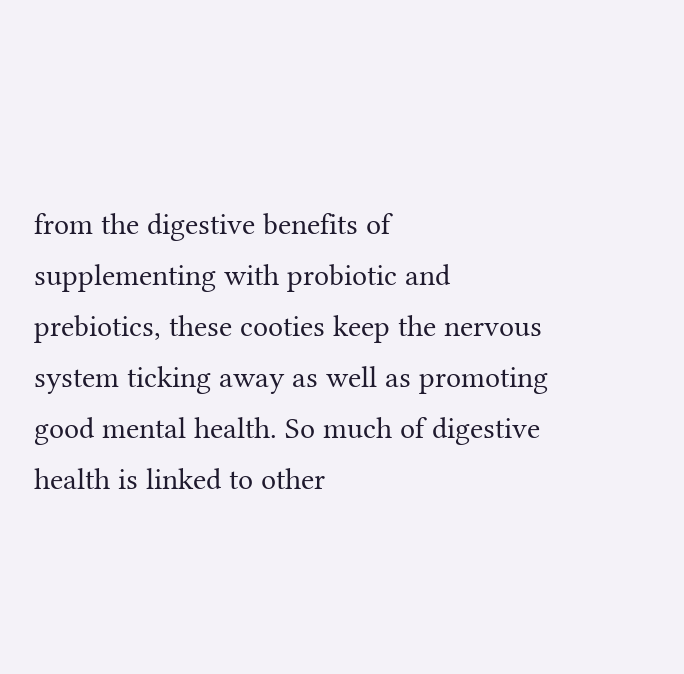from the digestive benefits of supplementing with probiotic and prebiotics, these cooties keep the nervous system ticking away as well as promoting good mental health. So much of digestive health is linked to other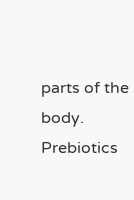parts of the body. Prebiotics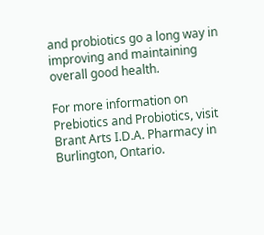and probiotics go a long way in improving and maintaining overall good health.

For more information on Prebiotics and Probiotics, visit Brant Arts I.D.A. Pharmacy in Burlington, Ontario.